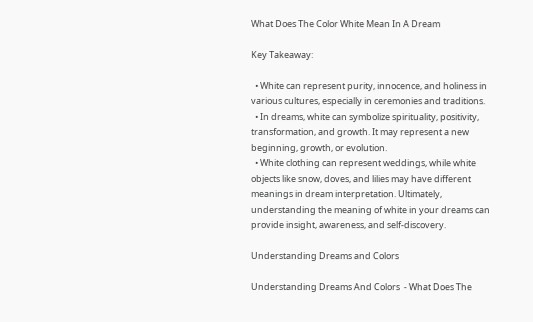What Does The Color White Mean In A Dream

Key Takeaway:

  • White can represent purity, innocence, and holiness in various cultures, especially in ceremonies and traditions.
  • In dreams, white can symbolize spirituality, positivity, transformation, and growth. It may represent a new beginning, growth, or evolution.
  • White clothing can represent weddings, while white objects like snow, doves, and lilies may have different meanings in dream interpretation. Ultimately, understanding the meaning of white in your dreams can provide insight, awareness, and self-discovery.

Understanding Dreams and Colors

Understanding Dreams And Colors  - What Does The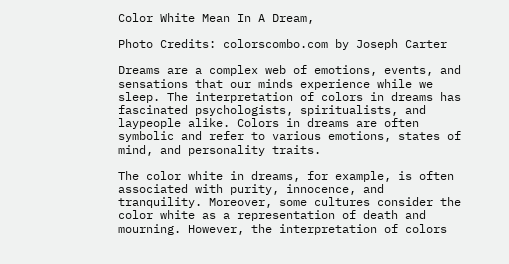Color White Mean In A Dream,

Photo Credits: colorscombo.com by Joseph Carter

Dreams are a complex web of emotions, events, and sensations that our minds experience while we sleep. The interpretation of colors in dreams has fascinated psychologists, spiritualists, and laypeople alike. Colors in dreams are often symbolic and refer to various emotions, states of mind, and personality traits.

The color white in dreams, for example, is often associated with purity, innocence, and tranquility. Moreover, some cultures consider the color white as a representation of death and mourning. However, the interpretation of colors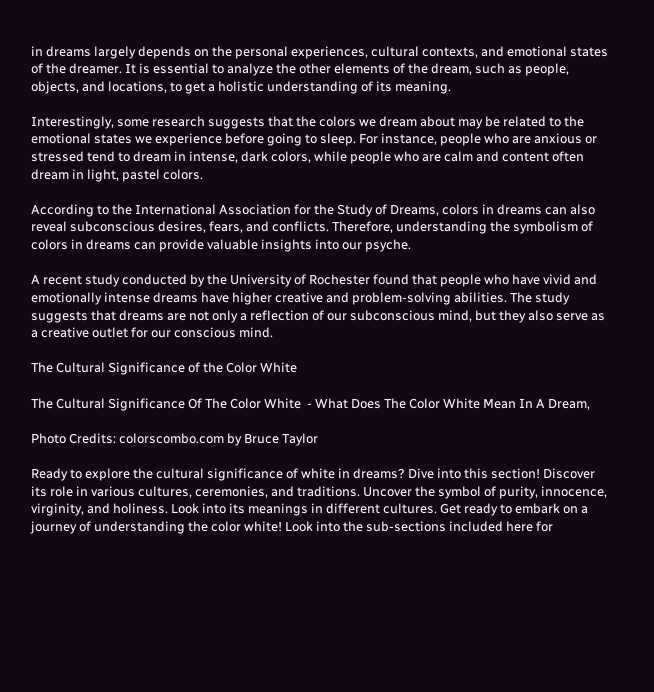in dreams largely depends on the personal experiences, cultural contexts, and emotional states of the dreamer. It is essential to analyze the other elements of the dream, such as people, objects, and locations, to get a holistic understanding of its meaning.

Interestingly, some research suggests that the colors we dream about may be related to the emotional states we experience before going to sleep. For instance, people who are anxious or stressed tend to dream in intense, dark colors, while people who are calm and content often dream in light, pastel colors.

According to the International Association for the Study of Dreams, colors in dreams can also reveal subconscious desires, fears, and conflicts. Therefore, understanding the symbolism of colors in dreams can provide valuable insights into our psyche.

A recent study conducted by the University of Rochester found that people who have vivid and emotionally intense dreams have higher creative and problem-solving abilities. The study suggests that dreams are not only a reflection of our subconscious mind, but they also serve as a creative outlet for our conscious mind.

The Cultural Significance of the Color White

The Cultural Significance Of The Color White  - What Does The Color White Mean In A Dream,

Photo Credits: colorscombo.com by Bruce Taylor

Ready to explore the cultural significance of white in dreams? Dive into this section! Discover its role in various cultures, ceremonies, and traditions. Uncover the symbol of purity, innocence, virginity, and holiness. Look into its meanings in different cultures. Get ready to embark on a journey of understanding the color white! Look into the sub-sections included here for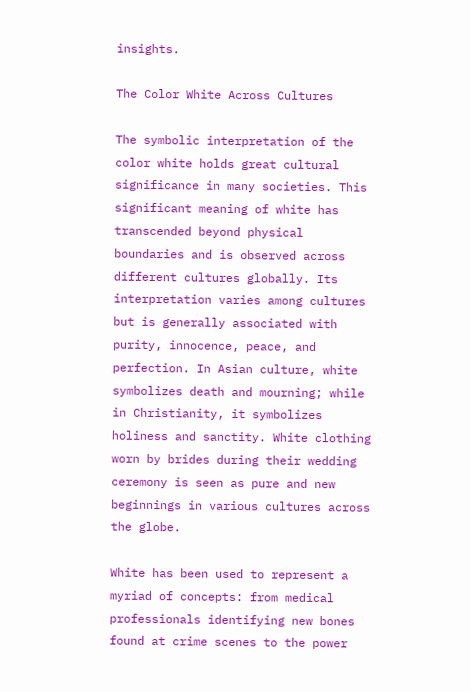insights.

The Color White Across Cultures

The symbolic interpretation of the color white holds great cultural significance in many societies. This significant meaning of white has transcended beyond physical boundaries and is observed across different cultures globally. Its interpretation varies among cultures but is generally associated with purity, innocence, peace, and perfection. In Asian culture, white symbolizes death and mourning; while in Christianity, it symbolizes holiness and sanctity. White clothing worn by brides during their wedding ceremony is seen as pure and new beginnings in various cultures across the globe.

White has been used to represent a myriad of concepts: from medical professionals identifying new bones found at crime scenes to the power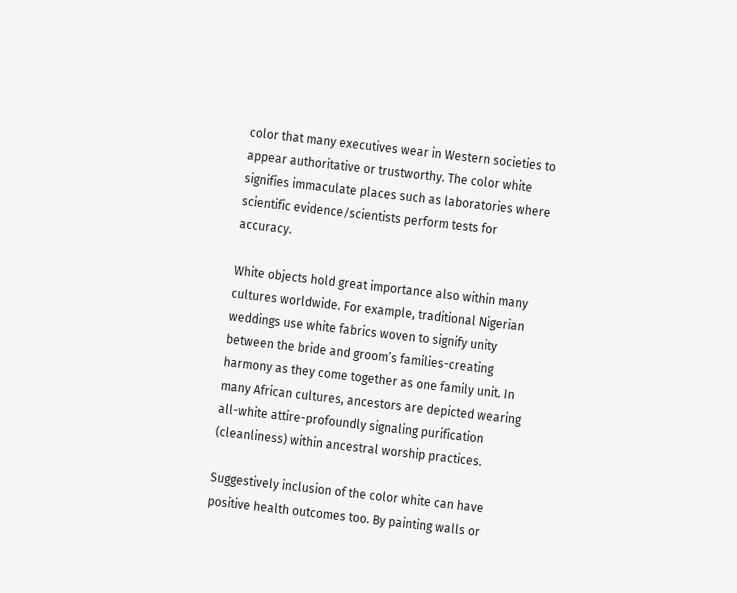color that many executives wear in Western societies to appear authoritative or trustworthy. The color white signifies immaculate places such as laboratories where scientific evidence/scientists perform tests for accuracy.

White objects hold great importance also within many cultures worldwide. For example, traditional Nigerian weddings use white fabrics woven to signify unity between the bride and groom’s families-creating harmony as they come together as one family unit. In many African cultures, ancestors are depicted wearing all-white attire-profoundly signaling purification (cleanliness) within ancestral worship practices.

Suggestively inclusion of the color white can have positive health outcomes too. By painting walls or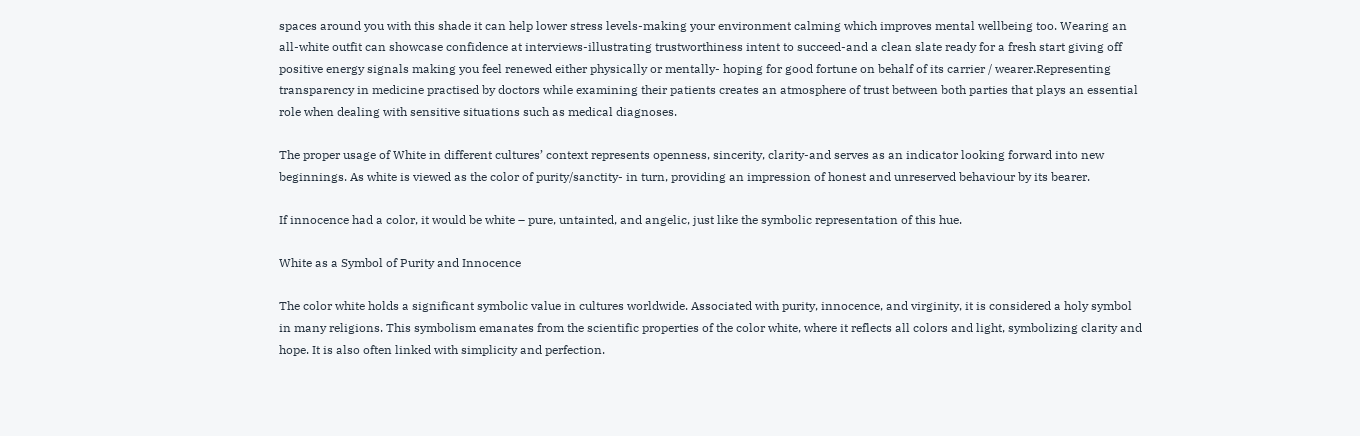spaces around you with this shade it can help lower stress levels-making your environment calming which improves mental wellbeing too. Wearing an all-white outfit can showcase confidence at interviews-illustrating trustworthiness intent to succeed-and a clean slate ready for a fresh start giving off positive energy signals making you feel renewed either physically or mentally- hoping for good fortune on behalf of its carrier / wearer.Representing transparency in medicine practised by doctors while examining their patients creates an atmosphere of trust between both parties that plays an essential role when dealing with sensitive situations such as medical diagnoses.

The proper usage of White in different cultures’ context represents openness, sincerity, clarity-and serves as an indicator looking forward into new beginnings. As white is viewed as the color of purity/sanctity- in turn, providing an impression of honest and unreserved behaviour by its bearer.

If innocence had a color, it would be white – pure, untainted, and angelic, just like the symbolic representation of this hue.

White as a Symbol of Purity and Innocence

The color white holds a significant symbolic value in cultures worldwide. Associated with purity, innocence, and virginity, it is considered a holy symbol in many religions. This symbolism emanates from the scientific properties of the color white, where it reflects all colors and light, symbolizing clarity and hope. It is also often linked with simplicity and perfection.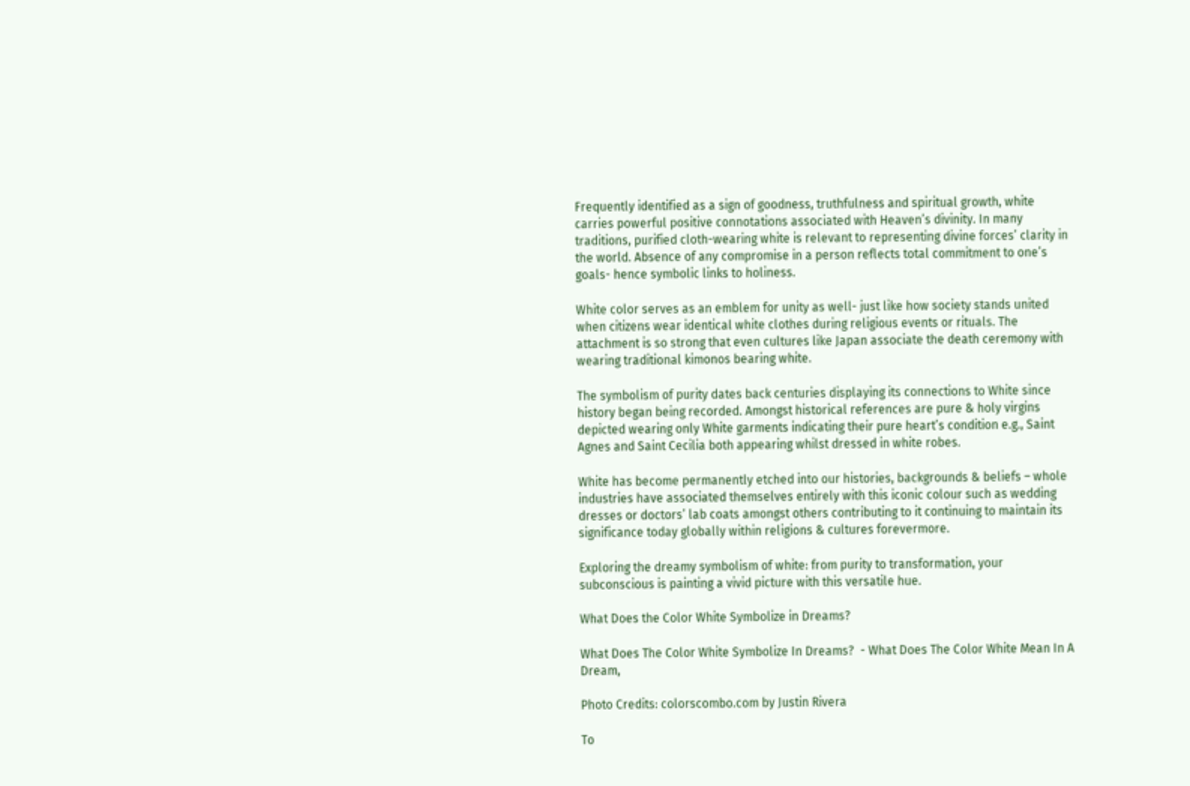Frequently identified as a sign of goodness, truthfulness and spiritual growth, white carries powerful positive connotations associated with Heaven’s divinity. In many traditions, purified cloth-wearing white is relevant to representing divine forces’ clarity in the world. Absence of any compromise in a person reflects total commitment to one’s goals- hence symbolic links to holiness.

White color serves as an emblem for unity as well- just like how society stands united when citizens wear identical white clothes during religious events or rituals. The attachment is so strong that even cultures like Japan associate the death ceremony with wearing traditional kimonos bearing white.

The symbolism of purity dates back centuries displaying its connections to White since history began being recorded. Amongst historical references are pure & holy virgins depicted wearing only White garments indicating their pure heart’s condition e.g., Saint Agnes and Saint Cecilia both appearing whilst dressed in white robes.

White has become permanently etched into our histories, backgrounds & beliefs – whole industries have associated themselves entirely with this iconic colour such as wedding dresses or doctors’ lab coats amongst others contributing to it continuing to maintain its significance today globally within religions & cultures forevermore.

Exploring the dreamy symbolism of white: from purity to transformation, your subconscious is painting a vivid picture with this versatile hue.

What Does the Color White Symbolize in Dreams?

What Does The Color White Symbolize In Dreams?  - What Does The Color White Mean In A Dream,

Photo Credits: colorscombo.com by Justin Rivera

To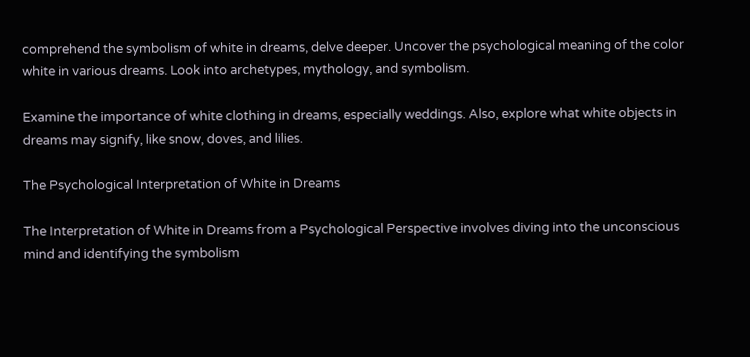comprehend the symbolism of white in dreams, delve deeper. Uncover the psychological meaning of the color white in various dreams. Look into archetypes, mythology, and symbolism.

Examine the importance of white clothing in dreams, especially weddings. Also, explore what white objects in dreams may signify, like snow, doves, and lilies.

The Psychological Interpretation of White in Dreams

The Interpretation of White in Dreams from a Psychological Perspective involves diving into the unconscious mind and identifying the symbolism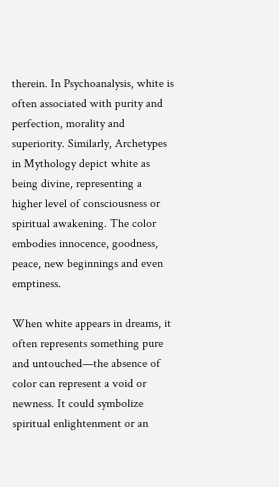therein. In Psychoanalysis, white is often associated with purity and perfection, morality and superiority. Similarly, Archetypes in Mythology depict white as being divine, representing a higher level of consciousness or spiritual awakening. The color embodies innocence, goodness, peace, new beginnings and even emptiness.

When white appears in dreams, it often represents something pure and untouched—the absence of color can represent a void or newness. It could symbolize spiritual enlightenment or an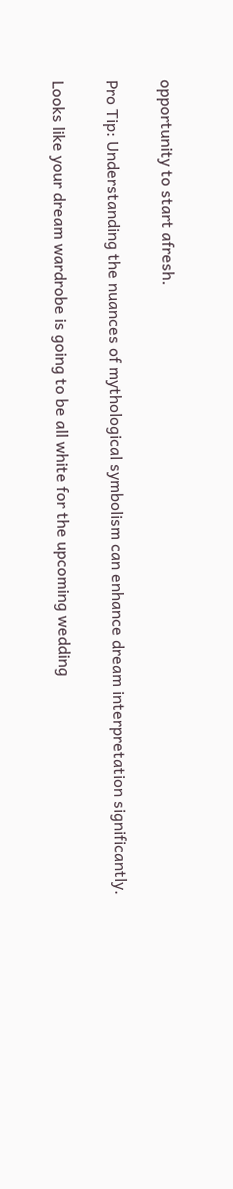opportunity to start afresh.

Pro Tip: Understanding the nuances of mythological symbolism can enhance dream interpretation significantly.

Looks like your dream wardrobe is going to be all white for the upcoming wedding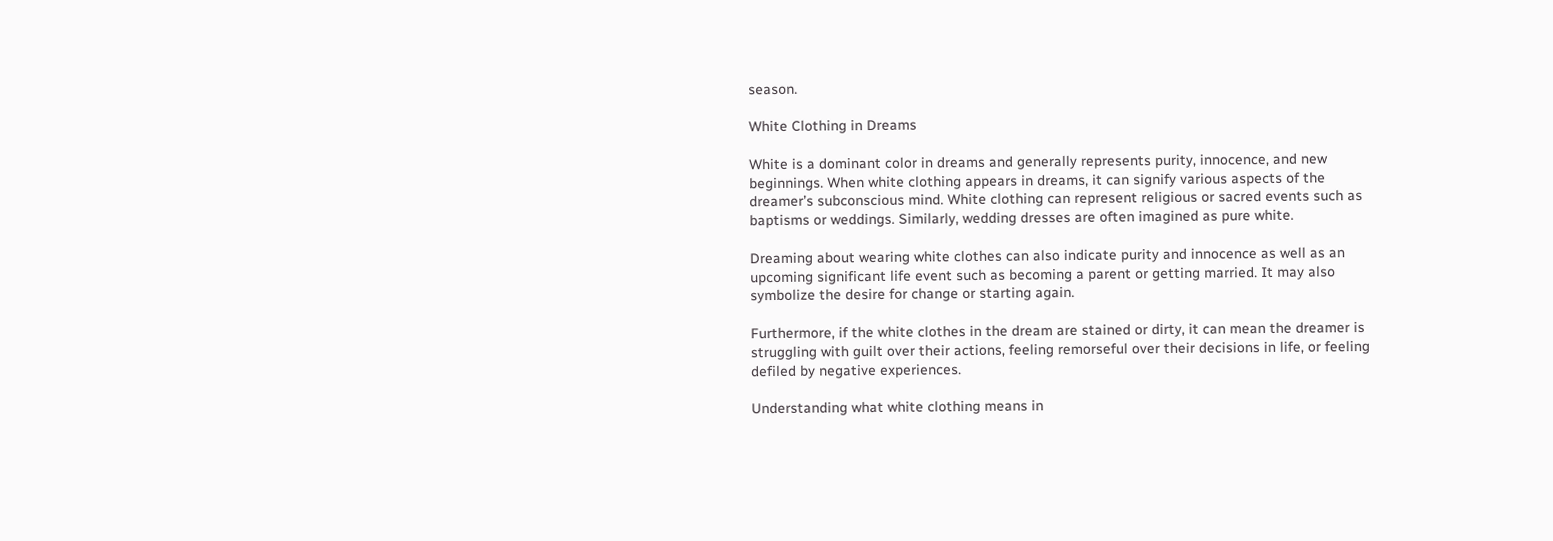season.

White Clothing in Dreams

White is a dominant color in dreams and generally represents purity, innocence, and new beginnings. When white clothing appears in dreams, it can signify various aspects of the dreamer’s subconscious mind. White clothing can represent religious or sacred events such as baptisms or weddings. Similarly, wedding dresses are often imagined as pure white.

Dreaming about wearing white clothes can also indicate purity and innocence as well as an upcoming significant life event such as becoming a parent or getting married. It may also symbolize the desire for change or starting again.

Furthermore, if the white clothes in the dream are stained or dirty, it can mean the dreamer is struggling with guilt over their actions, feeling remorseful over their decisions in life, or feeling defiled by negative experiences.

Understanding what white clothing means in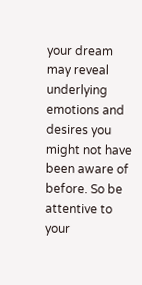your dream may reveal underlying emotions and desires you might not have been aware of before. So be attentive to your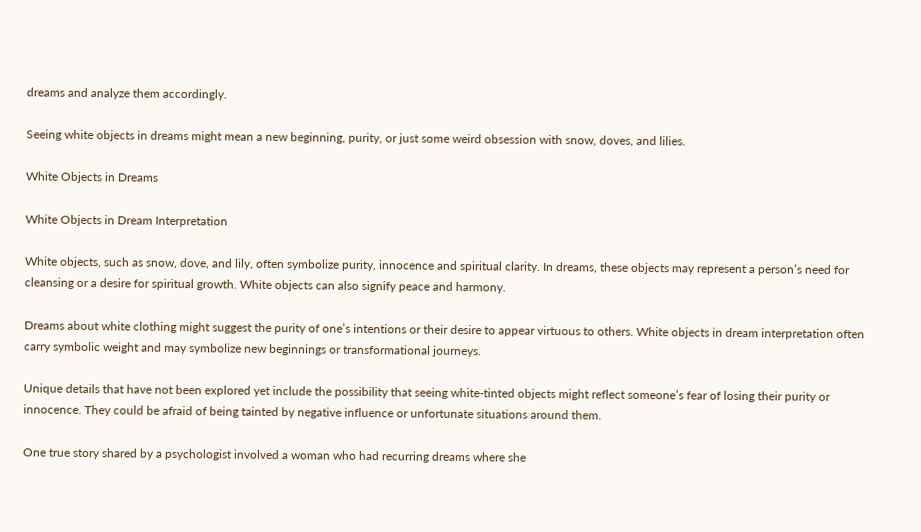dreams and analyze them accordingly.

Seeing white objects in dreams might mean a new beginning, purity, or just some weird obsession with snow, doves, and lilies.

White Objects in Dreams

White Objects in Dream Interpretation

White objects, such as snow, dove, and lily, often symbolize purity, innocence and spiritual clarity. In dreams, these objects may represent a person’s need for cleansing or a desire for spiritual growth. White objects can also signify peace and harmony.

Dreams about white clothing might suggest the purity of one’s intentions or their desire to appear virtuous to others. White objects in dream interpretation often carry symbolic weight and may symbolize new beginnings or transformational journeys.

Unique details that have not been explored yet include the possibility that seeing white-tinted objects might reflect someone’s fear of losing their purity or innocence. They could be afraid of being tainted by negative influence or unfortunate situations around them.

One true story shared by a psychologist involved a woman who had recurring dreams where she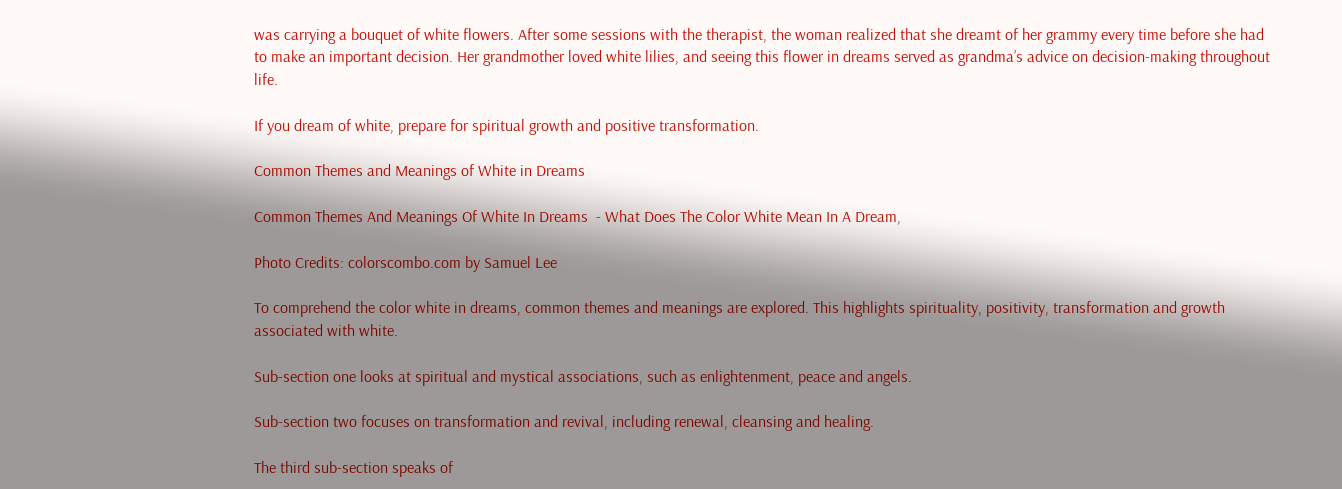was carrying a bouquet of white flowers. After some sessions with the therapist, the woman realized that she dreamt of her grammy every time before she had to make an important decision. Her grandmother loved white lilies, and seeing this flower in dreams served as grandma’s advice on decision-making throughout life.

If you dream of white, prepare for spiritual growth and positive transformation.

Common Themes and Meanings of White in Dreams

Common Themes And Meanings Of White In Dreams  - What Does The Color White Mean In A Dream,

Photo Credits: colorscombo.com by Samuel Lee

To comprehend the color white in dreams, common themes and meanings are explored. This highlights spirituality, positivity, transformation and growth associated with white.

Sub-section one looks at spiritual and mystical associations, such as enlightenment, peace and angels.

Sub-section two focuses on transformation and revival, including renewal, cleansing and healing.

The third sub-section speaks of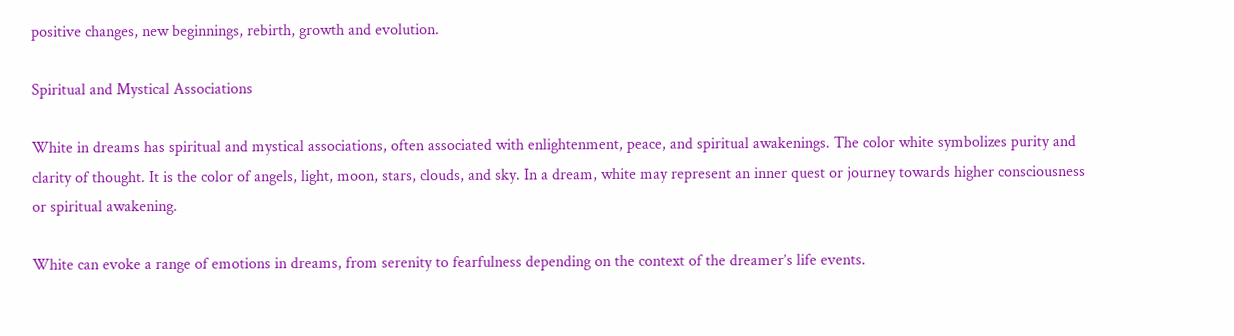positive changes, new beginnings, rebirth, growth and evolution.

Spiritual and Mystical Associations

White in dreams has spiritual and mystical associations, often associated with enlightenment, peace, and spiritual awakenings. The color white symbolizes purity and clarity of thought. It is the color of angels, light, moon, stars, clouds, and sky. In a dream, white may represent an inner quest or journey towards higher consciousness or spiritual awakening.

White can evoke a range of emotions in dreams, from serenity to fearfulness depending on the context of the dreamer’s life events.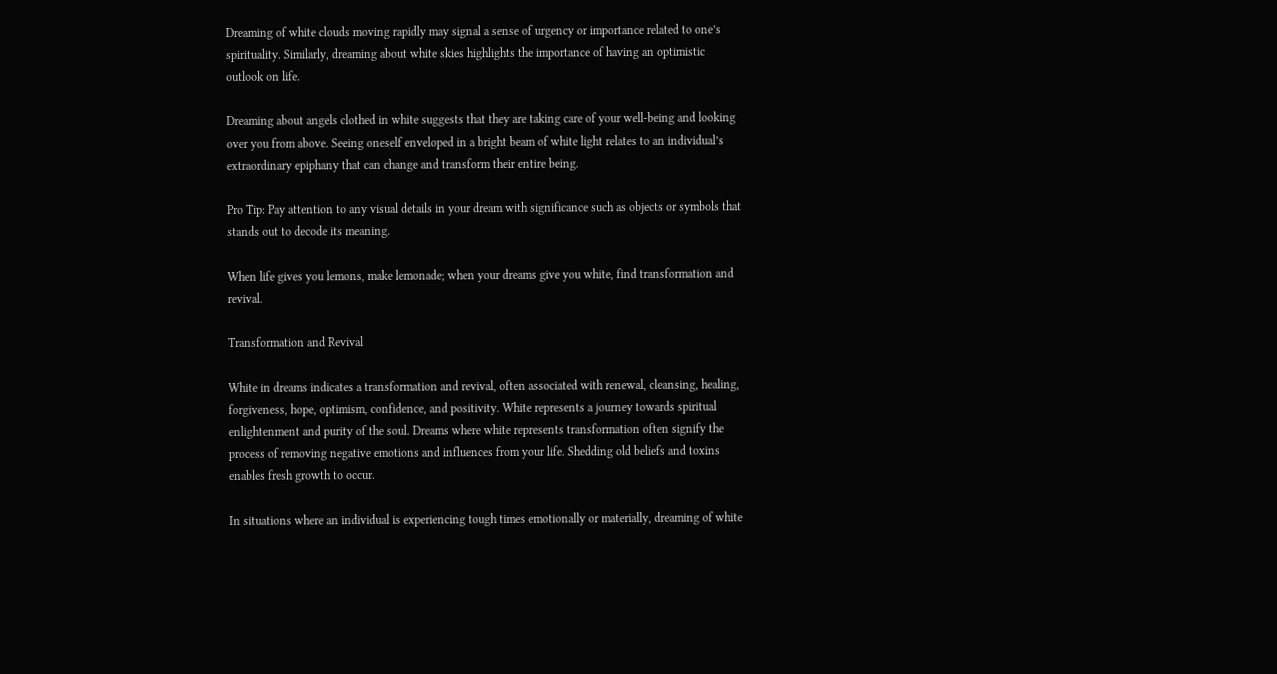Dreaming of white clouds moving rapidly may signal a sense of urgency or importance related to one’s spirituality. Similarly, dreaming about white skies highlights the importance of having an optimistic outlook on life.

Dreaming about angels clothed in white suggests that they are taking care of your well-being and looking over you from above. Seeing oneself enveloped in a bright beam of white light relates to an individual’s extraordinary epiphany that can change and transform their entire being.

Pro Tip: Pay attention to any visual details in your dream with significance such as objects or symbols that stands out to decode its meaning.

When life gives you lemons, make lemonade; when your dreams give you white, find transformation and revival.

Transformation and Revival

White in dreams indicates a transformation and revival, often associated with renewal, cleansing, healing, forgiveness, hope, optimism, confidence, and positivity. White represents a journey towards spiritual enlightenment and purity of the soul. Dreams where white represents transformation often signify the process of removing negative emotions and influences from your life. Shedding old beliefs and toxins enables fresh growth to occur.

In situations where an individual is experiencing tough times emotionally or materially, dreaming of white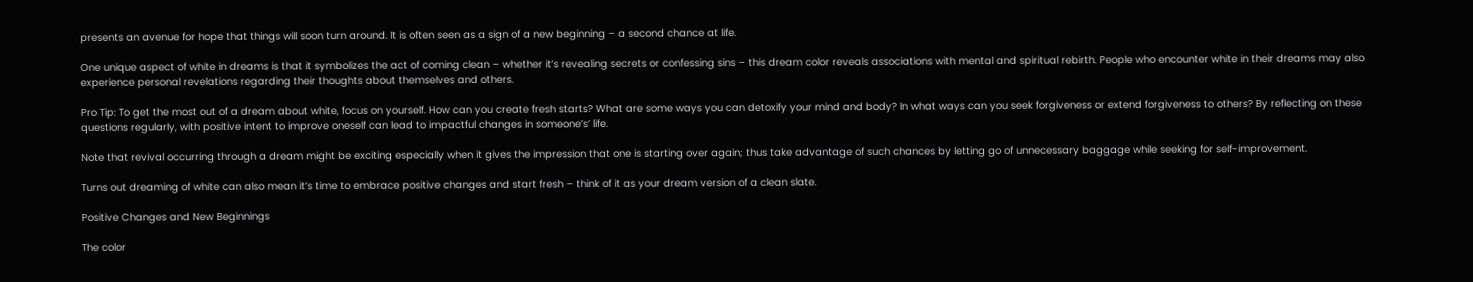presents an avenue for hope that things will soon turn around. It is often seen as a sign of a new beginning – a second chance at life.

One unique aspect of white in dreams is that it symbolizes the act of coming clean – whether it’s revealing secrets or confessing sins – this dream color reveals associations with mental and spiritual rebirth. People who encounter white in their dreams may also experience personal revelations regarding their thoughts about themselves and others.

Pro Tip: To get the most out of a dream about white, focus on yourself. How can you create fresh starts? What are some ways you can detoxify your mind and body? In what ways can you seek forgiveness or extend forgiveness to others? By reflecting on these questions regularly, with positive intent to improve oneself can lead to impactful changes in someone’s’ life.

Note that revival occurring through a dream might be exciting especially when it gives the impression that one is starting over again; thus take advantage of such chances by letting go of unnecessary baggage while seeking for self-improvement.

Turns out dreaming of white can also mean it’s time to embrace positive changes and start fresh – think of it as your dream version of a clean slate.

Positive Changes and New Beginnings

The color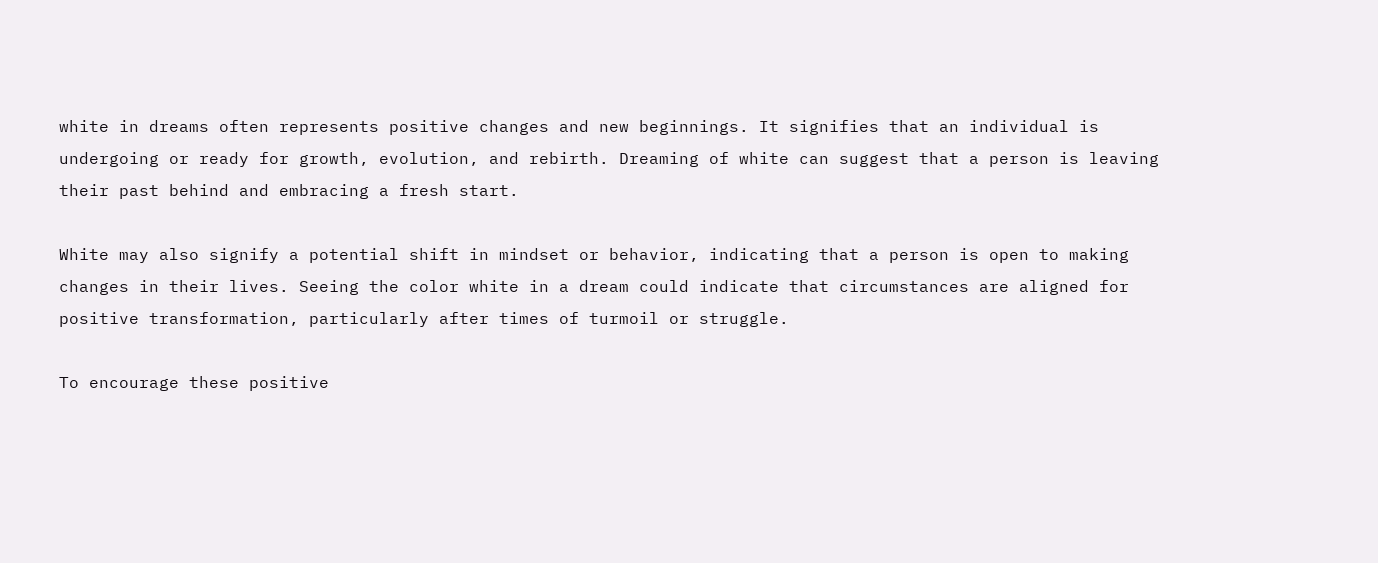white in dreams often represents positive changes and new beginnings. It signifies that an individual is undergoing or ready for growth, evolution, and rebirth. Dreaming of white can suggest that a person is leaving their past behind and embracing a fresh start.

White may also signify a potential shift in mindset or behavior, indicating that a person is open to making changes in their lives. Seeing the color white in a dream could indicate that circumstances are aligned for positive transformation, particularly after times of turmoil or struggle.

To encourage these positive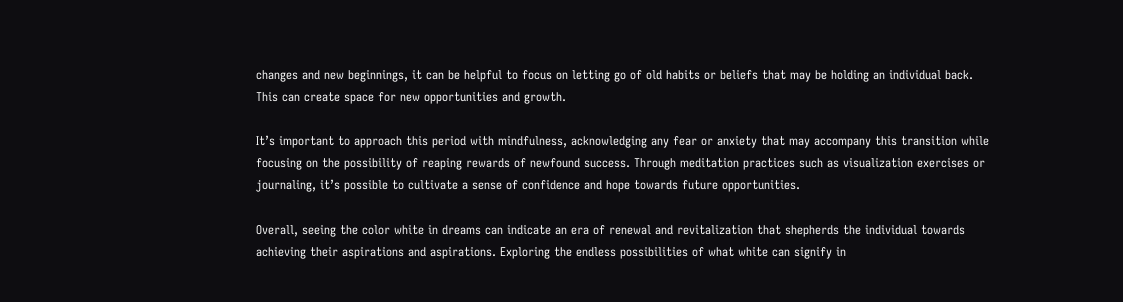changes and new beginnings, it can be helpful to focus on letting go of old habits or beliefs that may be holding an individual back. This can create space for new opportunities and growth.

It’s important to approach this period with mindfulness, acknowledging any fear or anxiety that may accompany this transition while focusing on the possibility of reaping rewards of newfound success. Through meditation practices such as visualization exercises or journaling, it’s possible to cultivate a sense of confidence and hope towards future opportunities.

Overall, seeing the color white in dreams can indicate an era of renewal and revitalization that shepherds the individual towards achieving their aspirations and aspirations. Exploring the endless possibilities of what white can signify in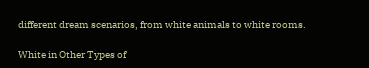different dream scenarios, from white animals to white rooms.

White in Other Types of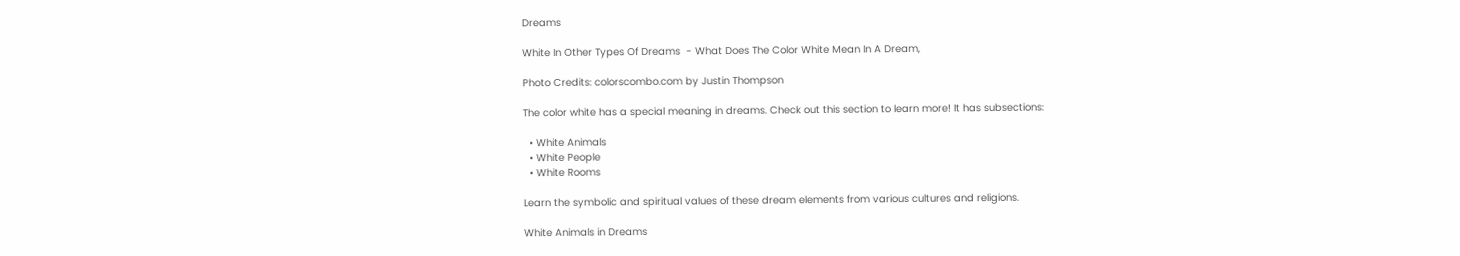Dreams

White In Other Types Of Dreams  - What Does The Color White Mean In A Dream,

Photo Credits: colorscombo.com by Justin Thompson

The color white has a special meaning in dreams. Check out this section to learn more! It has subsections:

  • White Animals
  • White People
  • White Rooms

Learn the symbolic and spiritual values of these dream elements from various cultures and religions.

White Animals in Dreams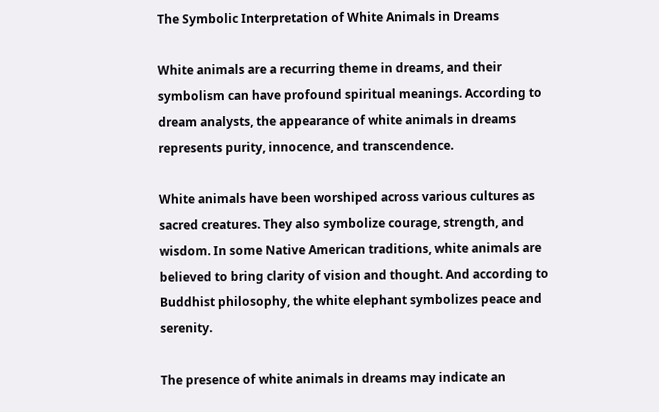The Symbolic Interpretation of White Animals in Dreams

White animals are a recurring theme in dreams, and their symbolism can have profound spiritual meanings. According to dream analysts, the appearance of white animals in dreams represents purity, innocence, and transcendence.

White animals have been worshiped across various cultures as sacred creatures. They also symbolize courage, strength, and wisdom. In some Native American traditions, white animals are believed to bring clarity of vision and thought. And according to Buddhist philosophy, the white elephant symbolizes peace and serenity.

The presence of white animals in dreams may indicate an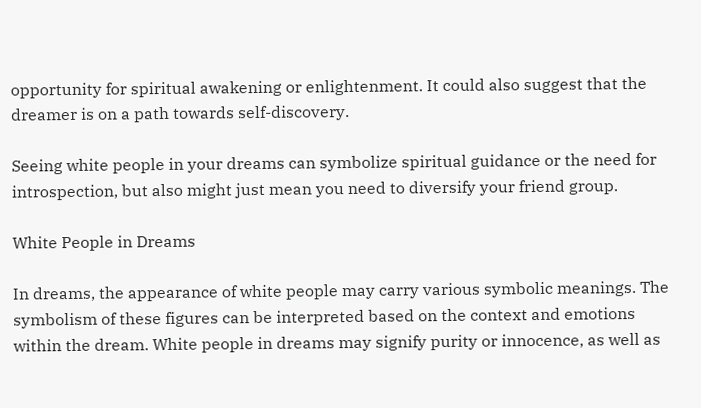opportunity for spiritual awakening or enlightenment. It could also suggest that the dreamer is on a path towards self-discovery.

Seeing white people in your dreams can symbolize spiritual guidance or the need for introspection, but also might just mean you need to diversify your friend group.

White People in Dreams

In dreams, the appearance of white people may carry various symbolic meanings. The symbolism of these figures can be interpreted based on the context and emotions within the dream. White people in dreams may signify purity or innocence, as well as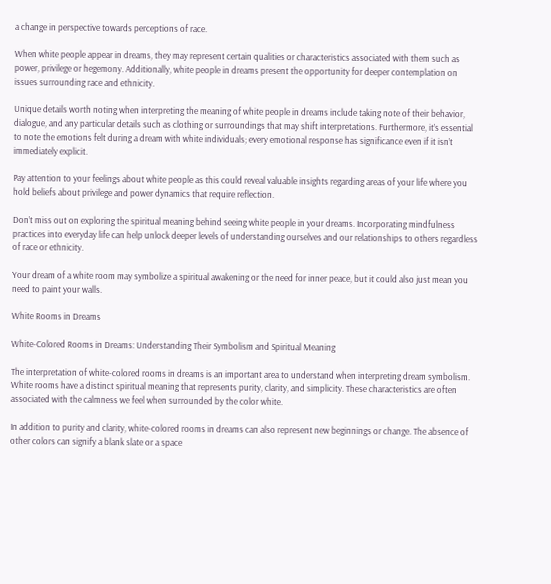a change in perspective towards perceptions of race.

When white people appear in dreams, they may represent certain qualities or characteristics associated with them such as power, privilege or hegemony. Additionally, white people in dreams present the opportunity for deeper contemplation on issues surrounding race and ethnicity.

Unique details worth noting when interpreting the meaning of white people in dreams include taking note of their behavior, dialogue, and any particular details such as clothing or surroundings that may shift interpretations. Furthermore, it’s essential to note the emotions felt during a dream with white individuals; every emotional response has significance even if it isn’t immediately explicit.

Pay attention to your feelings about white people as this could reveal valuable insights regarding areas of your life where you hold beliefs about privilege and power dynamics that require reflection.

Don’t miss out on exploring the spiritual meaning behind seeing white people in your dreams. Incorporating mindfulness practices into everyday life can help unlock deeper levels of understanding ourselves and our relationships to others regardless of race or ethnicity.

Your dream of a white room may symbolize a spiritual awakening or the need for inner peace, but it could also just mean you need to paint your walls.

White Rooms in Dreams

White-Colored Rooms in Dreams: Understanding Their Symbolism and Spiritual Meaning

The interpretation of white-colored rooms in dreams is an important area to understand when interpreting dream symbolism. White rooms have a distinct spiritual meaning that represents purity, clarity, and simplicity. These characteristics are often associated with the calmness we feel when surrounded by the color white.

In addition to purity and clarity, white-colored rooms in dreams can also represent new beginnings or change. The absence of other colors can signify a blank slate or a space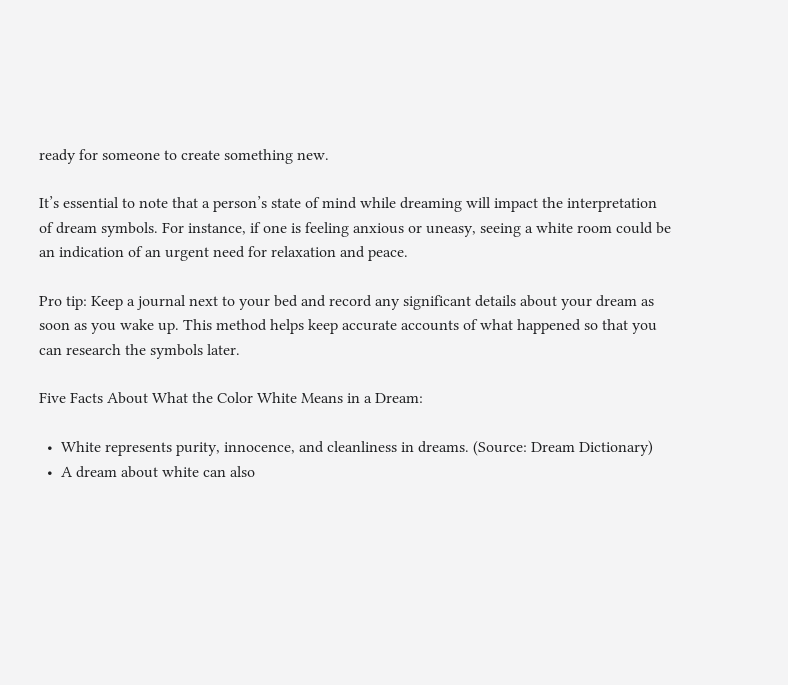ready for someone to create something new.

It’s essential to note that a person’s state of mind while dreaming will impact the interpretation of dream symbols. For instance, if one is feeling anxious or uneasy, seeing a white room could be an indication of an urgent need for relaxation and peace.

Pro tip: Keep a journal next to your bed and record any significant details about your dream as soon as you wake up. This method helps keep accurate accounts of what happened so that you can research the symbols later.

Five Facts About What the Color White Means in a Dream:

  •  White represents purity, innocence, and cleanliness in dreams. (Source: Dream Dictionary)
  •  A dream about white can also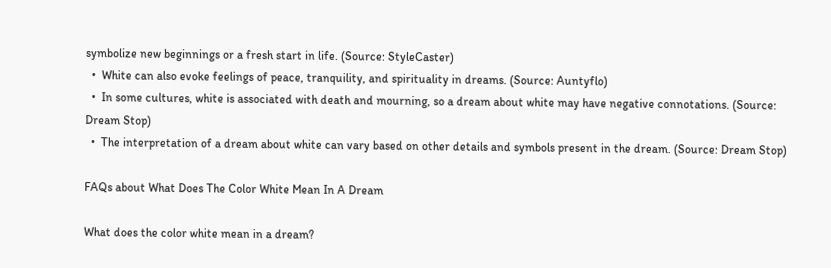symbolize new beginnings or a fresh start in life. (Source: StyleCaster)
  •  White can also evoke feelings of peace, tranquility, and spirituality in dreams. (Source: Auntyflo)
  •  In some cultures, white is associated with death and mourning, so a dream about white may have negative connotations. (Source: Dream Stop)
  •  The interpretation of a dream about white can vary based on other details and symbols present in the dream. (Source: Dream Stop)

FAQs about What Does The Color White Mean In A Dream

What does the color white mean in a dream?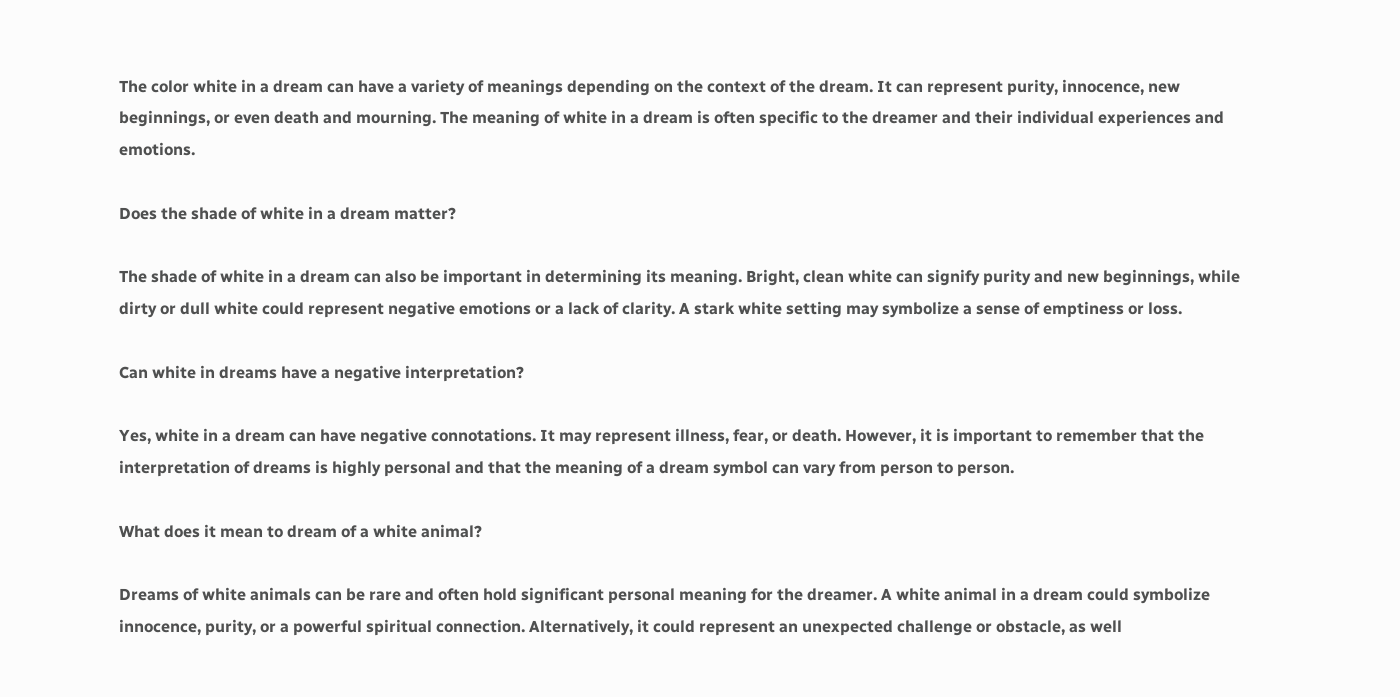The color white in a dream can have a variety of meanings depending on the context of the dream. It can represent purity, innocence, new beginnings, or even death and mourning. The meaning of white in a dream is often specific to the dreamer and their individual experiences and emotions.

Does the shade of white in a dream matter?

The shade of white in a dream can also be important in determining its meaning. Bright, clean white can signify purity and new beginnings, while dirty or dull white could represent negative emotions or a lack of clarity. A stark white setting may symbolize a sense of emptiness or loss.

Can white in dreams have a negative interpretation?

Yes, white in a dream can have negative connotations. It may represent illness, fear, or death. However, it is important to remember that the interpretation of dreams is highly personal and that the meaning of a dream symbol can vary from person to person.

What does it mean to dream of a white animal?

Dreams of white animals can be rare and often hold significant personal meaning for the dreamer. A white animal in a dream could symbolize innocence, purity, or a powerful spiritual connection. Alternatively, it could represent an unexpected challenge or obstacle, as well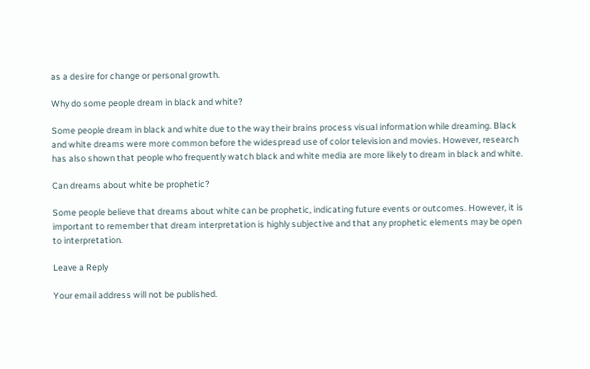as a desire for change or personal growth.

Why do some people dream in black and white?

Some people dream in black and white due to the way their brains process visual information while dreaming. Black and white dreams were more common before the widespread use of color television and movies. However, research has also shown that people who frequently watch black and white media are more likely to dream in black and white.

Can dreams about white be prophetic?

Some people believe that dreams about white can be prophetic, indicating future events or outcomes. However, it is important to remember that dream interpretation is highly subjective and that any prophetic elements may be open to interpretation.

Leave a Reply

Your email address will not be published.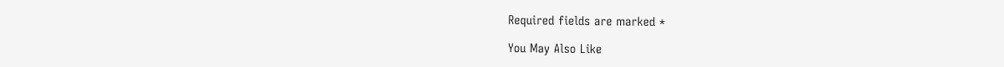Required fields are marked *

You May Also Like